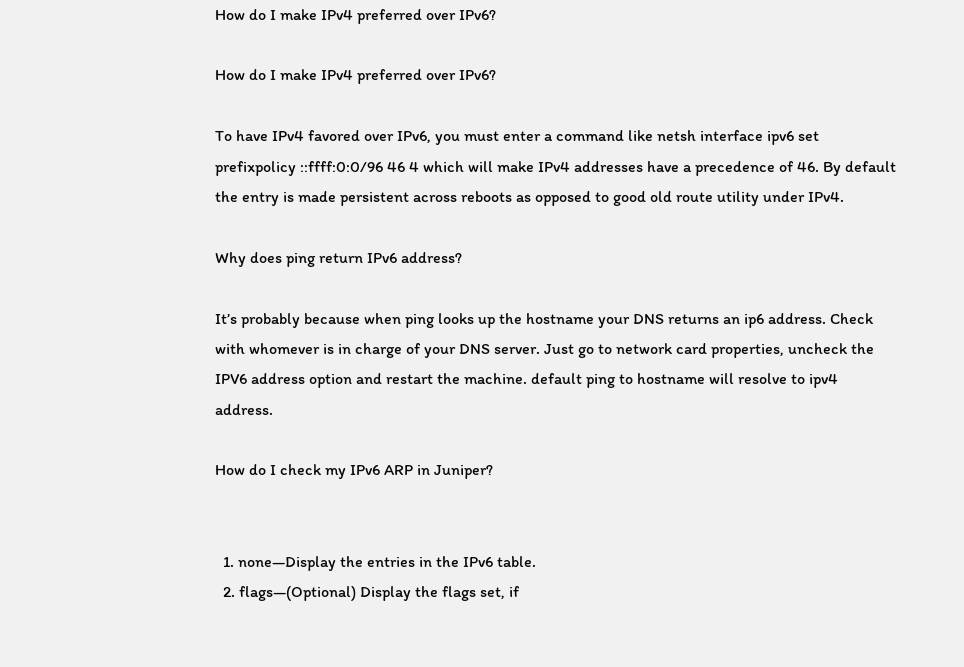How do I make IPv4 preferred over IPv6?

How do I make IPv4 preferred over IPv6?

To have IPv4 favored over IPv6, you must enter a command like netsh interface ipv6 set prefixpolicy ::ffff:0:0/96 46 4 which will make IPv4 addresses have a precedence of 46. By default the entry is made persistent across reboots as opposed to good old route utility under IPv4.

Why does ping return IPv6 address?

It’s probably because when ping looks up the hostname your DNS returns an ip6 address. Check with whomever is in charge of your DNS server. Just go to network card properties, uncheck the IPV6 address option and restart the machine. default ping to hostname will resolve to ipv4 address.

How do I check my IPv6 ARP in Juniper?


  1. none—Display the entries in the IPv6 table.
  2. flags—(Optional) Display the flags set, if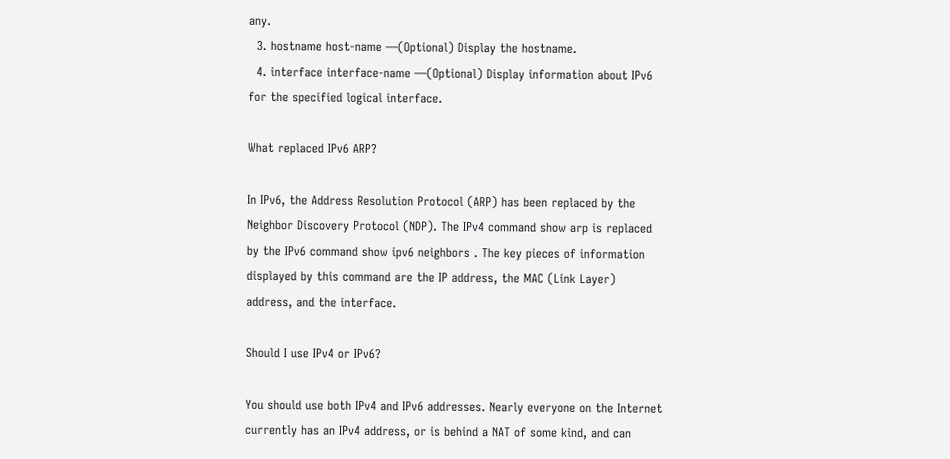any.
  3. hostname host-name —(Optional) Display the hostname.
  4. interface interface-name —(Optional) Display information about IPv6 for the specified logical interface.

What replaced IPv6 ARP?

In IPv6, the Address Resolution Protocol (ARP) has been replaced by the Neighbor Discovery Protocol (NDP). The IPv4 command show arp is replaced by the IPv6 command show ipv6 neighbors . The key pieces of information displayed by this command are the IP address, the MAC (Link Layer) address, and the interface.

Should I use IPv4 or IPv6?

You should use both IPv4 and IPv6 addresses. Nearly everyone on the Internet currently has an IPv4 address, or is behind a NAT of some kind, and can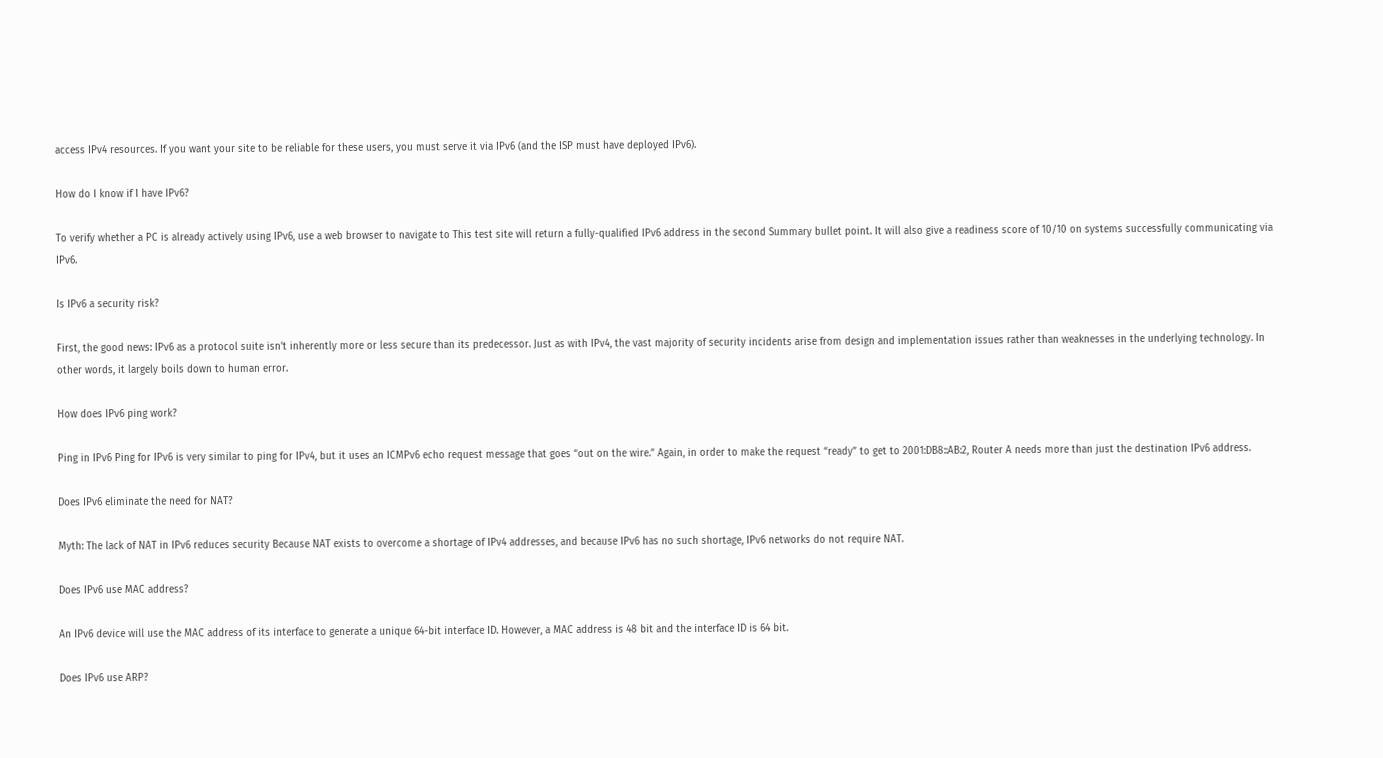access IPv4 resources. If you want your site to be reliable for these users, you must serve it via IPv6 (and the ISP must have deployed IPv6).

How do I know if I have IPv6?

To verify whether a PC is already actively using IPv6, use a web browser to navigate to This test site will return a fully-qualified IPv6 address in the second Summary bullet point. It will also give a readiness score of 10/10 on systems successfully communicating via IPv6.

Is IPv6 a security risk?

First, the good news: IPv6 as a protocol suite isn’t inherently more or less secure than its predecessor. Just as with IPv4, the vast majority of security incidents arise from design and implementation issues rather than weaknesses in the underlying technology. In other words, it largely boils down to human error.

How does IPv6 ping work?

Ping in IPv6 Ping for IPv6 is very similar to ping for IPv4, but it uses an ICMPv6 echo request message that goes “out on the wire.” Again, in order to make the request “ready” to get to 2001:DB8::AB:2, Router A needs more than just the destination IPv6 address.

Does IPv6 eliminate the need for NAT?

Myth: The lack of NAT in IPv6 reduces security Because NAT exists to overcome a shortage of IPv4 addresses, and because IPv6 has no such shortage, IPv6 networks do not require NAT.

Does IPv6 use MAC address?

An IPv6 device will use the MAC address of its interface to generate a unique 64-bit interface ID. However, a MAC address is 48 bit and the interface ID is 64 bit.

Does IPv6 use ARP?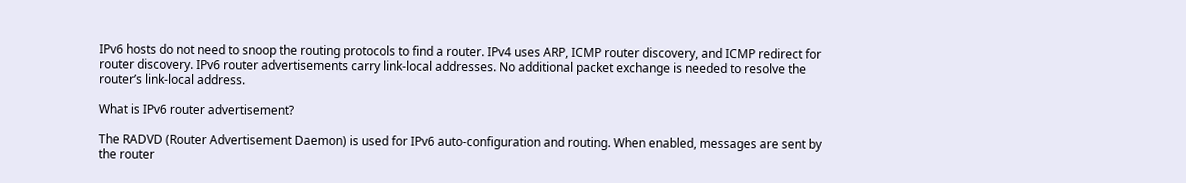IPv6 hosts do not need to snoop the routing protocols to find a router. IPv4 uses ARP, ICMP router discovery, and ICMP redirect for router discovery. IPv6 router advertisements carry link-local addresses. No additional packet exchange is needed to resolve the router’s link-local address.

What is IPv6 router advertisement?

The RADVD (Router Advertisement Daemon) is used for IPv6 auto-configuration and routing. When enabled, messages are sent by the router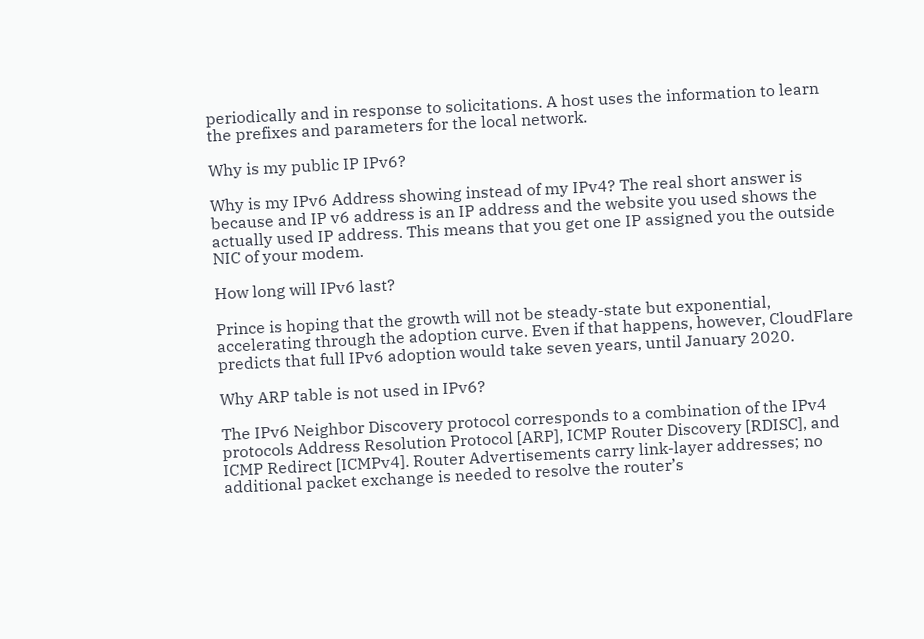periodically and in response to solicitations. A host uses the information to learn the prefixes and parameters for the local network.

Why is my public IP IPv6?

Why is my IPv6 Address showing instead of my IPv4? The real short answer is because and IP v6 address is an IP address and the website you used shows the actually used IP address. This means that you get one IP assigned you the outside NIC of your modem.

How long will IPv6 last?

Prince is hoping that the growth will not be steady-state but exponential, accelerating through the adoption curve. Even if that happens, however, CloudFlare predicts that full IPv6 adoption would take seven years, until January 2020.

Why ARP table is not used in IPv6?

The IPv6 Neighbor Discovery protocol corresponds to a combination of the IPv4 protocols Address Resolution Protocol [ARP], ICMP Router Discovery [RDISC], and ICMP Redirect [ICMPv4]. Router Advertisements carry link-layer addresses; no additional packet exchange is needed to resolve the router’s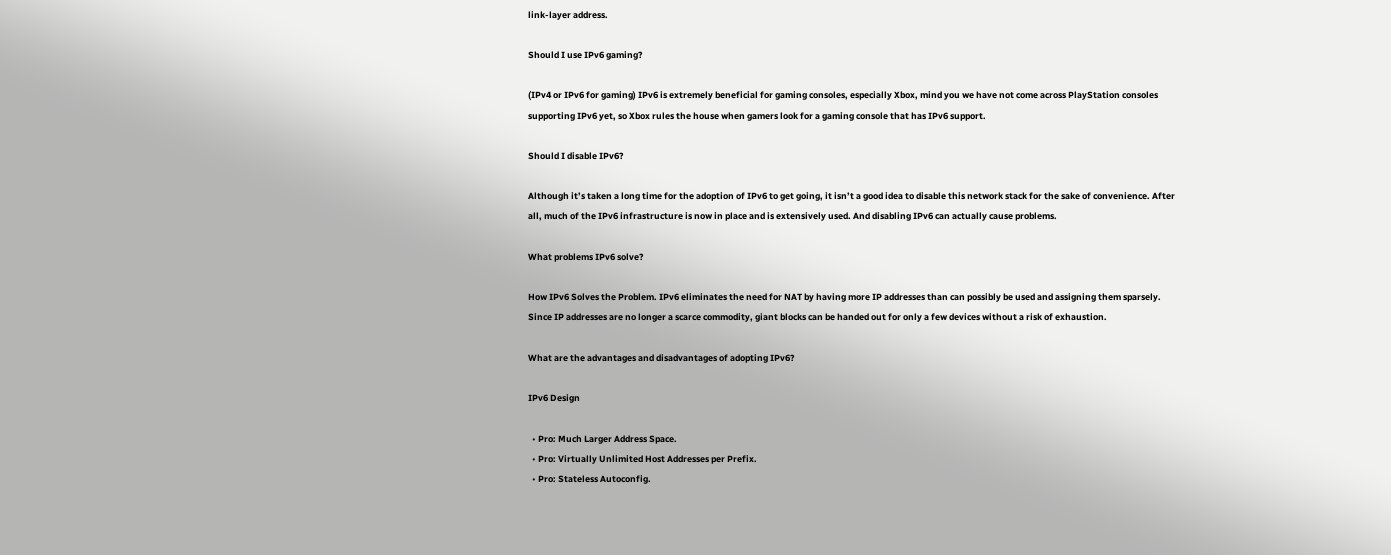link-layer address.

Should I use IPv6 gaming?

(IPv4 or IPv6 for gaming) IPv6 is extremely beneficial for gaming consoles, especially Xbox, mind you we have not come across PlayStation consoles supporting IPv6 yet, so Xbox rules the house when gamers look for a gaming console that has IPv6 support.

Should I disable IPv6?

Although it’s taken a long time for the adoption of IPv6 to get going, it isn’t a good idea to disable this network stack for the sake of convenience. After all, much of the IPv6 infrastructure is now in place and is extensively used. And disabling IPv6 can actually cause problems.

What problems IPv6 solve?

How IPv6 Solves the Problem. IPv6 eliminates the need for NAT by having more IP addresses than can possibly be used and assigning them sparsely. Since IP addresses are no longer a scarce commodity, giant blocks can be handed out for only a few devices without a risk of exhaustion.

What are the advantages and disadvantages of adopting IPv6?

IPv6 Design

  • Pro: Much Larger Address Space.
  • Pro: Virtually Unlimited Host Addresses per Prefix.
  • Pro: Stateless Autoconfig.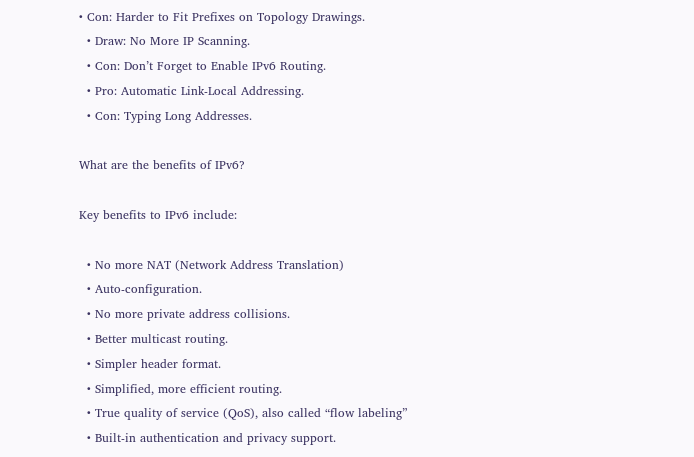• Con: Harder to Fit Prefixes on Topology Drawings.
  • Draw: No More IP Scanning.
  • Con: Don’t Forget to Enable IPv6 Routing.
  • Pro: Automatic Link-Local Addressing.
  • Con: Typing Long Addresses.

What are the benefits of IPv6?

Key benefits to IPv6 include:

  • No more NAT (Network Address Translation)
  • Auto-configuration.
  • No more private address collisions.
  • Better multicast routing.
  • Simpler header format.
  • Simplified, more efficient routing.
  • True quality of service (QoS), also called “flow labeling”
  • Built-in authentication and privacy support.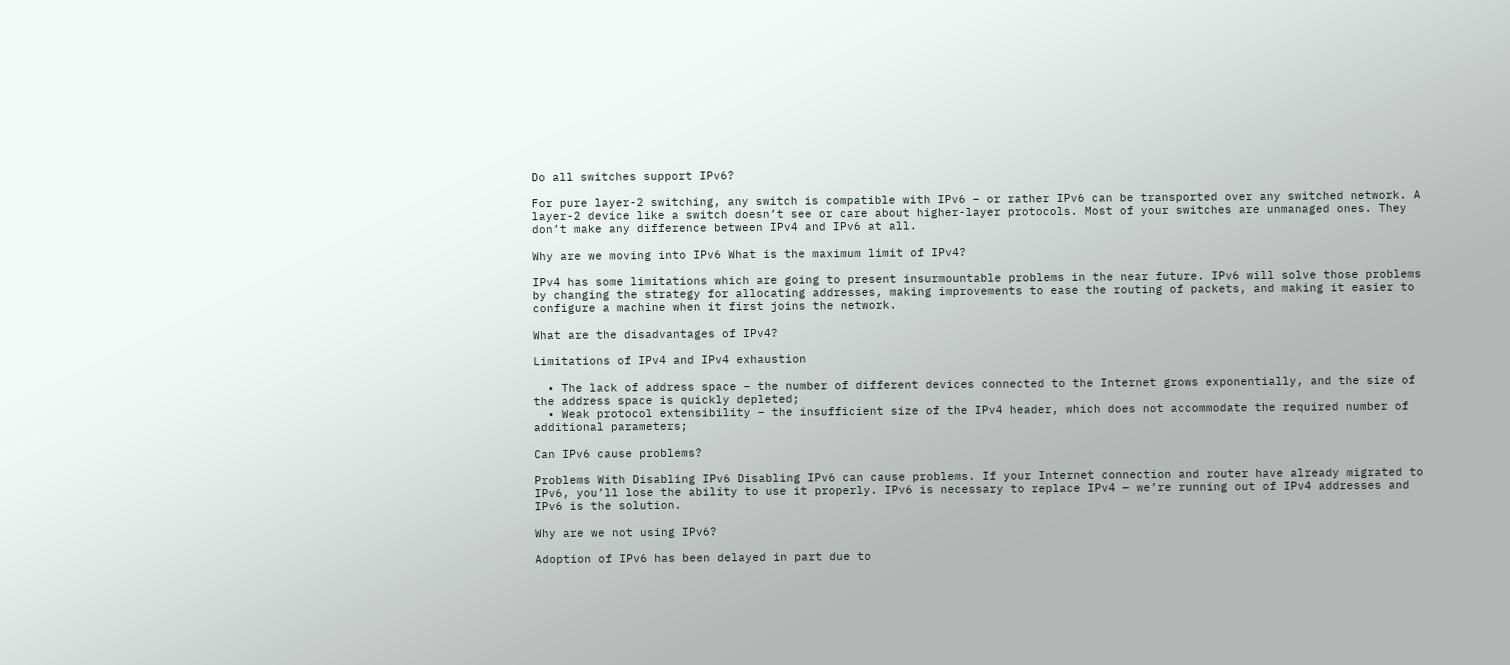Do all switches support IPv6?

For pure layer-2 switching, any switch is compatible with IPv6 – or rather IPv6 can be transported over any switched network. A layer-2 device like a switch doesn’t see or care about higher-layer protocols. Most of your switches are unmanaged ones. They don’t make any difference between IPv4 and IPv6 at all.

Why are we moving into IPv6 What is the maximum limit of IPv4?

IPv4 has some limitations which are going to present insurmountable problems in the near future. IPv6 will solve those problems by changing the strategy for allocating addresses, making improvements to ease the routing of packets, and making it easier to configure a machine when it first joins the network.

What are the disadvantages of IPv4?

Limitations of IPv4 and IPv4 exhaustion

  • The lack of address space – the number of different devices connected to the Internet grows exponentially, and the size of the address space is quickly depleted;
  • Weak protocol extensibility – the insufficient size of the IPv4 header, which does not accommodate the required number of additional parameters;

Can IPv6 cause problems?

Problems With Disabling IPv6 Disabling IPv6 can cause problems. If your Internet connection and router have already migrated to IPv6, you’ll lose the ability to use it properly. IPv6 is necessary to replace IPv4 — we’re running out of IPv4 addresses and IPv6 is the solution.

Why are we not using IPv6?

Adoption of IPv6 has been delayed in part due to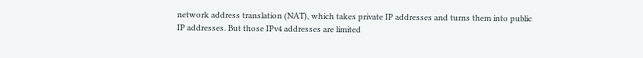network address translation (NAT), which takes private IP addresses and turns them into public IP addresses. But those IPv4 addresses are limited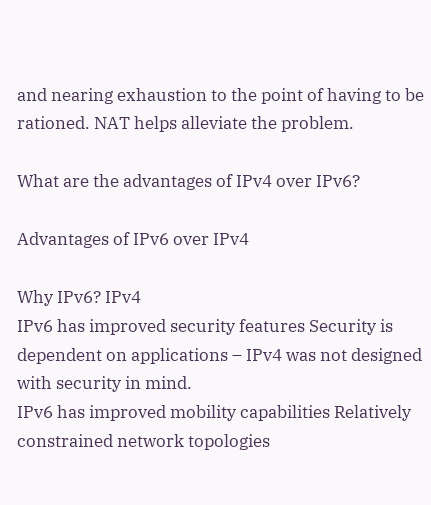and nearing exhaustion to the point of having to be rationed. NAT helps alleviate the problem.

What are the advantages of IPv4 over IPv6?

Advantages of IPv6 over IPv4

Why IPv6? IPv4
IPv6 has improved security features Security is dependent on applications – IPv4 was not designed with security in mind.
IPv6 has improved mobility capabilities Relatively constrained network topologies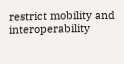restrict mobility and interoperability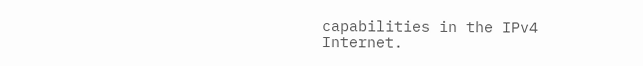capabilities in the IPv4 Internet.